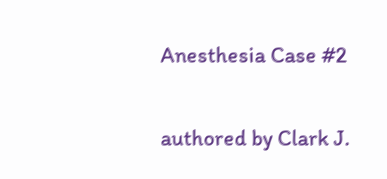Anesthesia Case #2

authored by Clark J.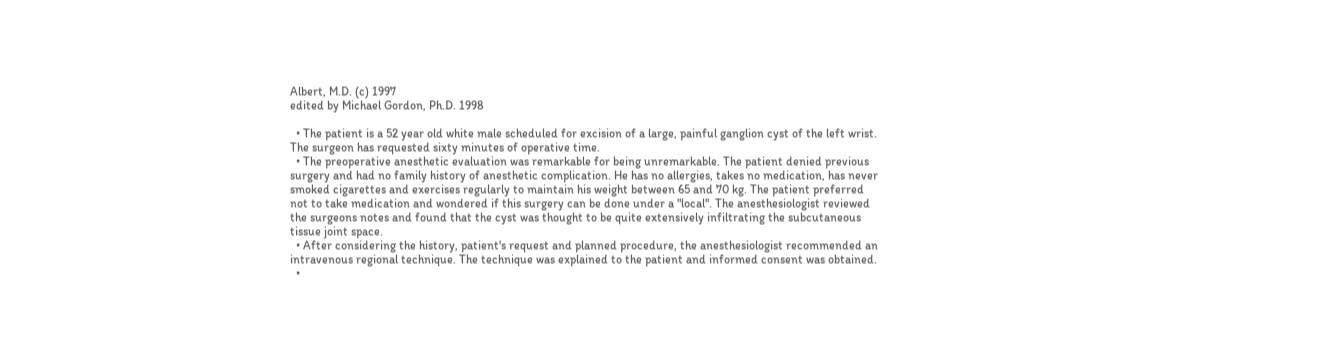Albert, M.D. (c) 1997
edited by Michael Gordon, Ph.D. 1998

  • The patient is a 52 year old white male scheduled for excision of a large, painful ganglion cyst of the left wrist. The surgeon has requested sixty minutes of operative time.
  • The preoperative anesthetic evaluation was remarkable for being unremarkable. The patient denied previous surgery and had no family history of anesthetic complication. He has no allergies, takes no medication, has never smoked cigarettes and exercises regularly to maintain his weight between 65 and 70 kg. The patient preferred not to take medication and wondered if this surgery can be done under a "local". The anesthesiologist reviewed the surgeons notes and found that the cyst was thought to be quite extensively infiltrating the subcutaneous tissue joint space.
  • After considering the history, patient's request and planned procedure, the anesthesiologist recommended an intravenous regional technique. The technique was explained to the patient and informed consent was obtained.
  •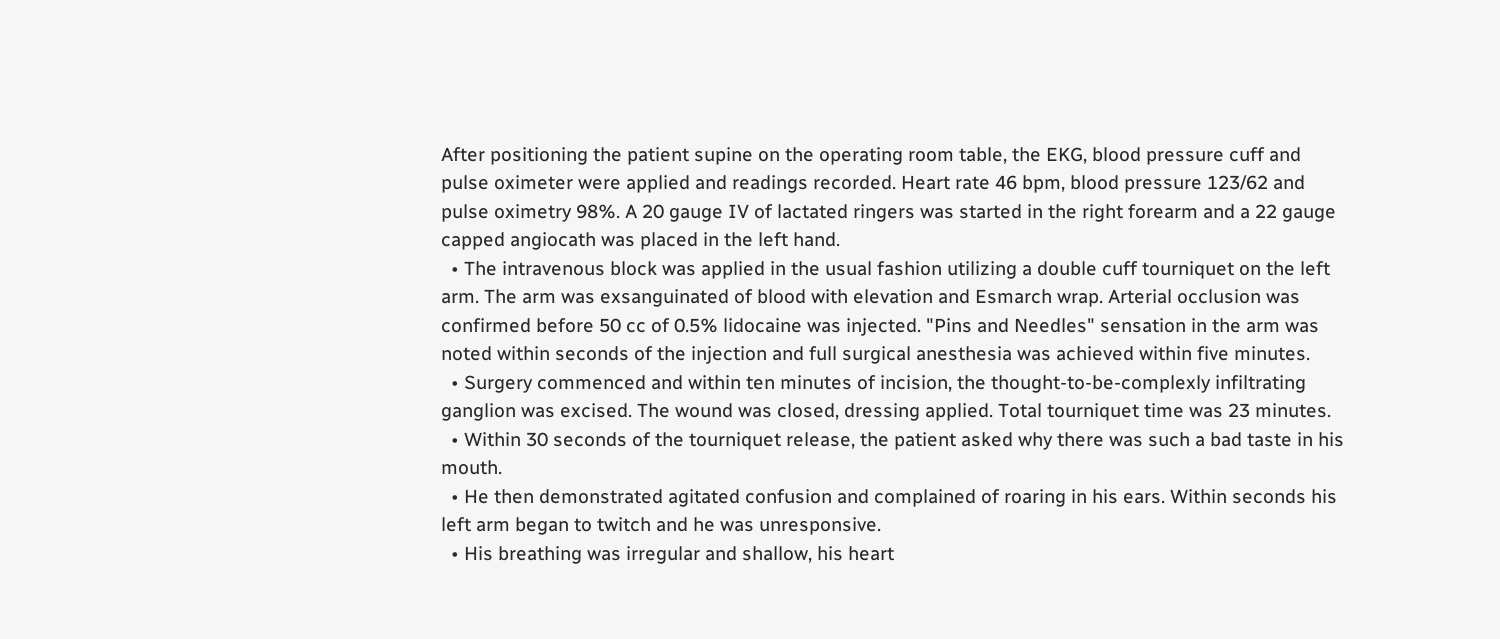After positioning the patient supine on the operating room table, the EKG, blood pressure cuff and pulse oximeter were applied and readings recorded. Heart rate 46 bpm, blood pressure 123/62 and pulse oximetry 98%. A 20 gauge IV of lactated ringers was started in the right forearm and a 22 gauge capped angiocath was placed in the left hand.
  • The intravenous block was applied in the usual fashion utilizing a double cuff tourniquet on the left arm. The arm was exsanguinated of blood with elevation and Esmarch wrap. Arterial occlusion was confirmed before 50 cc of 0.5% lidocaine was injected. "Pins and Needles" sensation in the arm was noted within seconds of the injection and full surgical anesthesia was achieved within five minutes.
  • Surgery commenced and within ten minutes of incision, the thought-to-be-complexly infiltrating ganglion was excised. The wound was closed, dressing applied. Total tourniquet time was 23 minutes.
  • Within 30 seconds of the tourniquet release, the patient asked why there was such a bad taste in his mouth.
  • He then demonstrated agitated confusion and complained of roaring in his ears. Within seconds his left arm began to twitch and he was unresponsive.
  • His breathing was irregular and shallow, his heart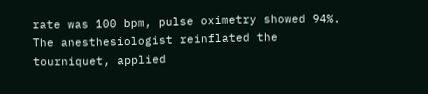rate was 100 bpm, pulse oximetry showed 94%. The anesthesiologist reinflated the tourniquet, applied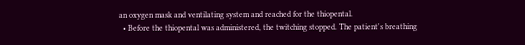an oxygen mask and ventilating system and reached for the thiopental.
  • Before the thiopental was administered, the twitching stopped. The patient's breathing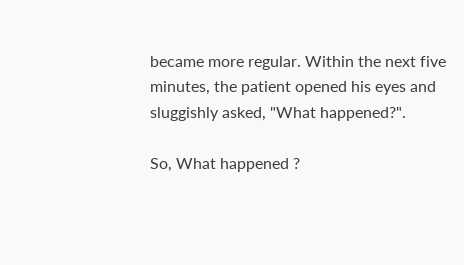became more regular. Within the next five minutes, the patient opened his eyes and sluggishly asked, "What happened?".

So, What happened ?